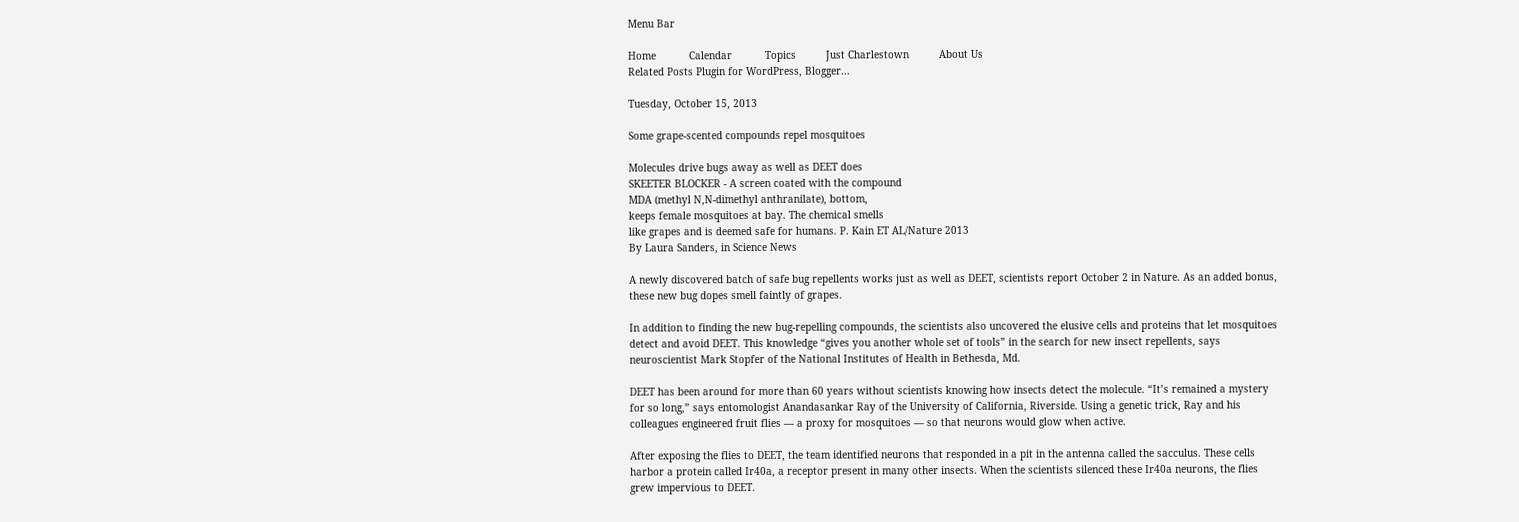Menu Bar

Home           Calendar           Topics          Just Charlestown          About Us
Related Posts Plugin for WordPress, Blogger...

Tuesday, October 15, 2013

Some grape-scented compounds repel mosquitoes

Molecules drive bugs away as well as DEET does
SKEETER BLOCKER - A screen coated with the compound
MDA (methyl N,N-dimethyl anthranilate), bottom,
keeps female mosquitoes at bay. The chemical smells
like grapes and is deemed safe for humans. P. Kain ET AL/Nature 2013
By Laura Sanders, in Science News

A newly discovered batch of safe bug repellents works just as well as DEET, scientists report October 2 in Nature. As an added bonus, these new bug dopes smell faintly of grapes.

In addition to finding the new bug-repelling compounds, the scientists also uncovered the elusive cells and proteins that let mosquitoes detect and avoid DEET. This knowledge “gives you another whole set of tools” in the search for new insect repellents, says neuroscientist Mark Stopfer of the National Institutes of Health in Bethesda, Md.

DEET has been around for more than 60 years without scientists knowing how insects detect the molecule. “It’s remained a mystery for so long,” says entomologist Anandasankar Ray of the University of California, Riverside. Using a genetic trick, Ray and his colleagues engineered fruit flies — a proxy for mosquitoes — so that neurons would glow when active.

After exposing the flies to DEET, the team identified neurons that responded in a pit in the antenna called the sacculus. These cells harbor a protein called Ir40a, a receptor present in many other insects. When the scientists silenced these Ir40a neurons, the flies grew impervious to DEET.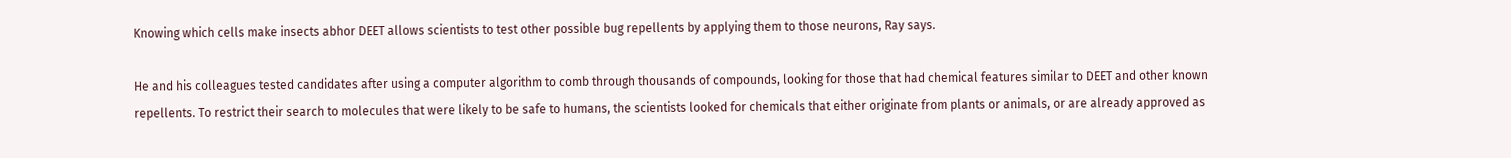Knowing which cells make insects abhor DEET allows scientists to test other possible bug repellents by applying them to those neurons, Ray says.

He and his colleagues tested candidates after using a computer algorithm to comb through thousands of compounds, looking for those that had chemical features similar to DEET and other known repellents. To restrict their search to molecules that were likely to be safe to humans, the scientists looked for chemicals that either originate from plants or animals, or are already approved as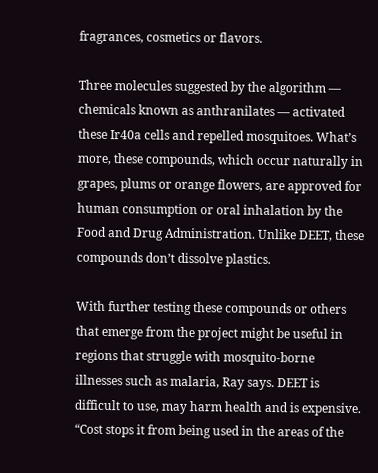fragrances, cosmetics or flavors.

Three molecules suggested by the algorithm — chemicals known as anthranilates — activated these Ir40a cells and repelled mosquitoes. What’s more, these compounds, which occur naturally in grapes, plums or orange flowers, are approved for human consumption or oral inhalation by the Food and Drug Administration. Unlike DEET, these compounds don’t dissolve plastics.

With further testing these compounds or others that emerge from the project might be useful in regions that struggle with mosquito-borne illnesses such as malaria, Ray says. DEET is difficult to use, may harm health and is expensive.  “Cost stops it from being used in the areas of the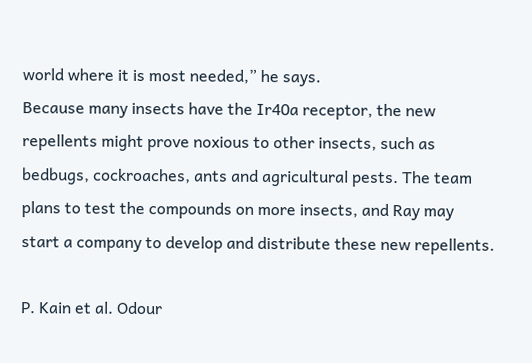world where it is most needed,” he says.
Because many insects have the Ir40a receptor, the new repellents might prove noxious to other insects, such as bedbugs, cockroaches, ants and agricultural pests. The team plans to test the compounds on more insects, and Ray may start a company to develop and distribute these new repellents.

P. Kain et al. Odour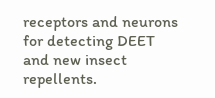receptors and neurons for detecting DEET and new insect repellents.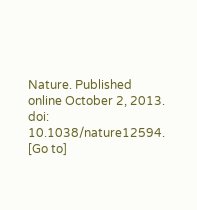Nature. Published online October 2, 2013. doi: 10.1038/nature12594. [Go to]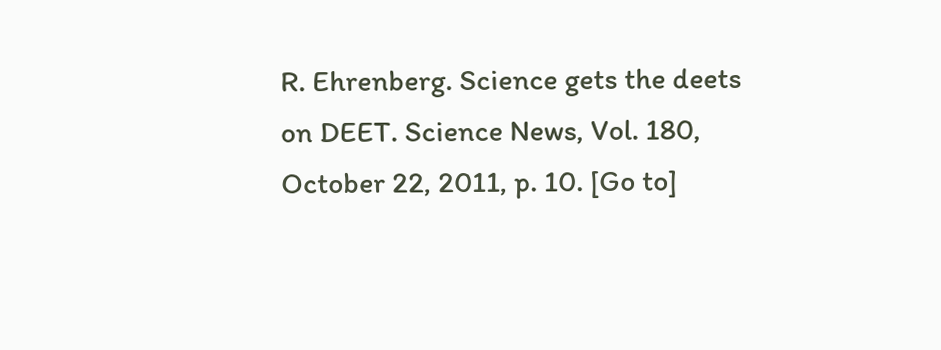R. Ehrenberg. Science gets the deets on DEET. Science News, Vol. 180, October 22, 2011, p. 10. [Go to]